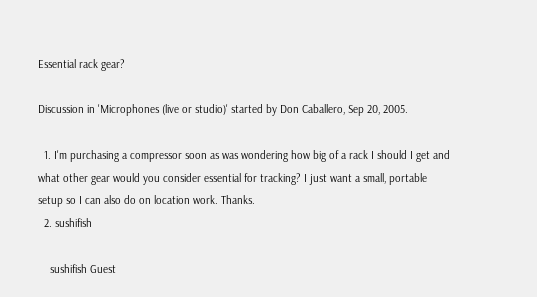Essential rack gear?

Discussion in 'Microphones (live or studio)' started by Don Caballero, Sep 20, 2005.

  1. I'm purchasing a compressor soon as was wondering how big of a rack I should I get and what other gear would you consider essential for tracking? I just want a small, portable setup so I can also do on location work. Thanks.
  2. sushifish

    sushifish Guest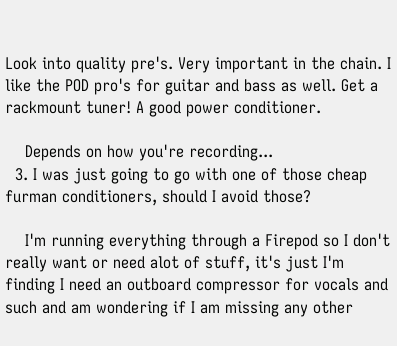Look into quality pre's. Very important in the chain. I like the POD pro's for guitar and bass as well. Get a rackmount tuner! A good power conditioner.

    Depends on how you're recording...
  3. I was just going to go with one of those cheap furman conditioners, should I avoid those?

    I'm running everything through a Firepod so I don't really want or need alot of stuff, it's just I'm finding I need an outboard compressor for vocals and such and am wondering if I am missing any other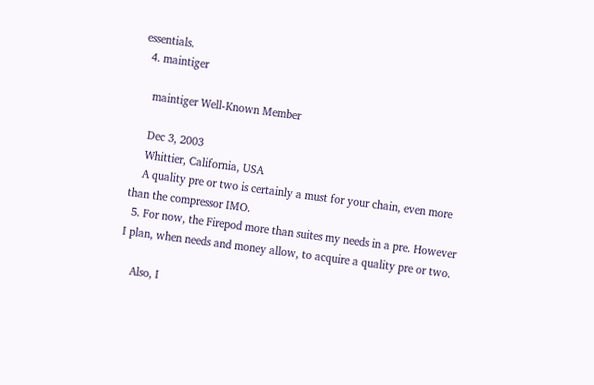essentials.
  4. maintiger

    maintiger Well-Known Member

    Dec 3, 2003
    Whittier, California, USA
    A quality pre or two is certainly a must for your chain, even more than the compressor IMO.
  5. For now, the Firepod more than suites my needs in a pre. However I plan, when needs and money allow, to acquire a quality pre or two.

    Also, I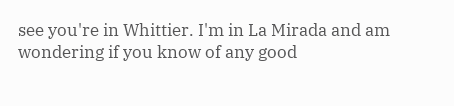see you're in Whittier. I'm in La Mirada and am wondering if you know of any good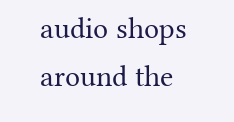audio shops around the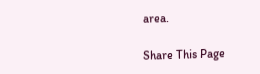area.

Share This Page